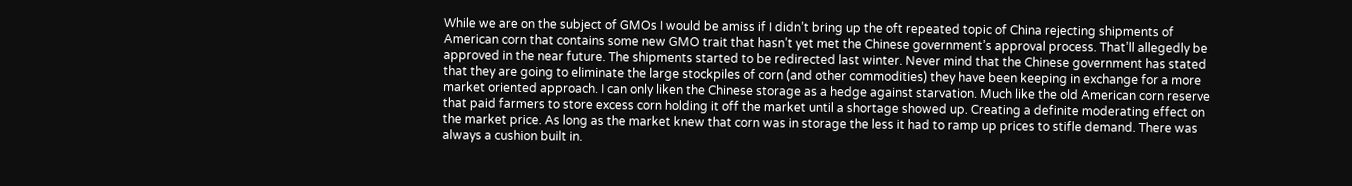While we are on the subject of GMOs I would be amiss if I didn’t bring up the oft repeated topic of China rejecting shipments of American corn that contains some new GMO trait that hasn’t yet met the Chinese government’s approval process. That’ll allegedly be approved in the near future. The shipments started to be redirected last winter. Never mind that the Chinese government has stated that they are going to eliminate the large stockpiles of corn (and other commodities) they have been keeping in exchange for a more market oriented approach. I can only liken the Chinese storage as a hedge against starvation. Much like the old American corn reserve that paid farmers to store excess corn holding it off the market until a shortage showed up. Creating a definite moderating effect on the market price. As long as the market knew that corn was in storage the less it had to ramp up prices to stifle demand. There was always a cushion built in.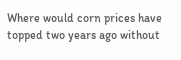Where would corn prices have topped two years ago without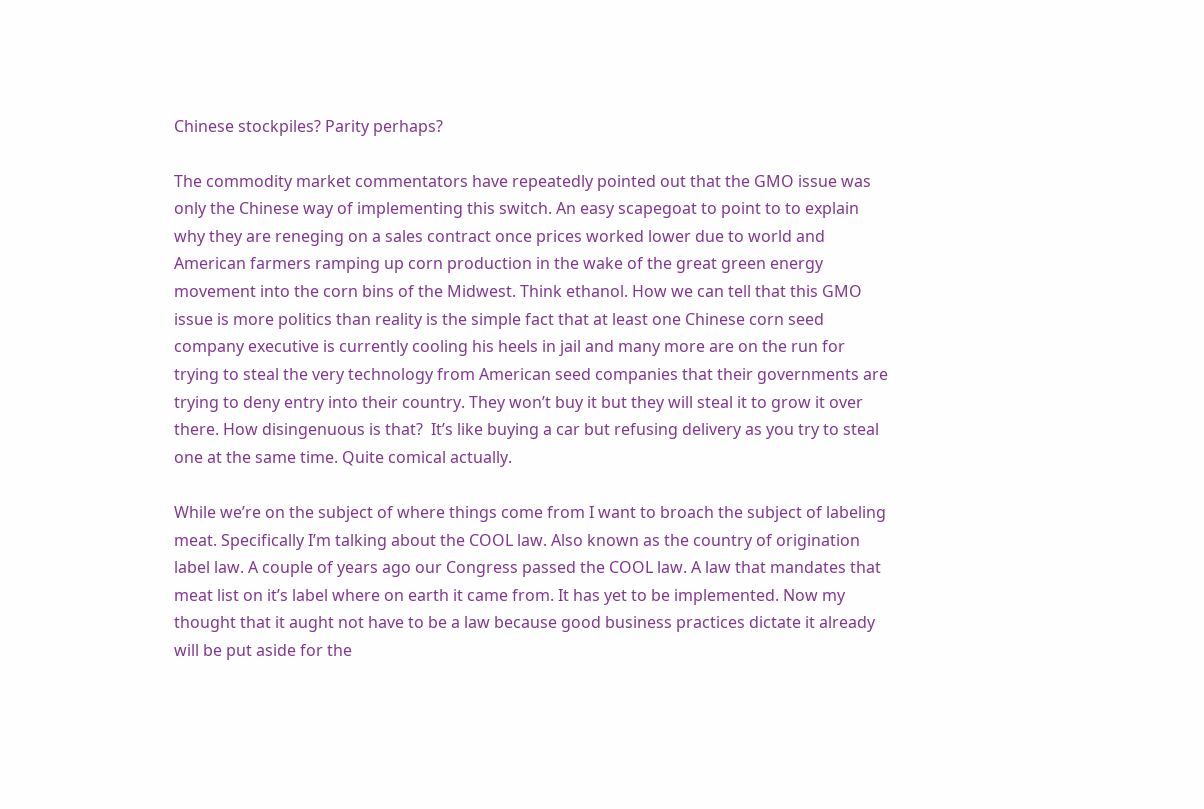Chinese stockpiles? Parity perhaps?

The commodity market commentators have repeatedly pointed out that the GMO issue was only the Chinese way of implementing this switch. An easy scapegoat to point to to explain why they are reneging on a sales contract once prices worked lower due to world and American farmers ramping up corn production in the wake of the great green energy movement into the corn bins of the Midwest. Think ethanol. How we can tell that this GMO issue is more politics than reality is the simple fact that at least one Chinese corn seed company executive is currently cooling his heels in jail and many more are on the run for trying to steal the very technology from American seed companies that their governments are trying to deny entry into their country. They won’t buy it but they will steal it to grow it over there. How disingenuous is that?  It’s like buying a car but refusing delivery as you try to steal one at the same time. Quite comical actually.

While we’re on the subject of where things come from I want to broach the subject of labeling meat. Specifically I’m talking about the COOL law. Also known as the country of origination label law. A couple of years ago our Congress passed the COOL law. A law that mandates that meat list on it’s label where on earth it came from. It has yet to be implemented. Now my thought that it aught not have to be a law because good business practices dictate it already will be put aside for the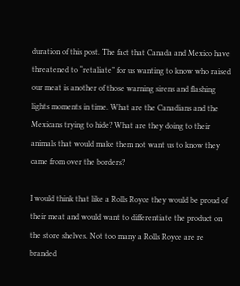duration of this post. The fact that Canada and Mexico have threatened to “retaliate” for us wanting to know who raised our meat is another of those warning sirens and flashing lights moments in time. What are the Canadians and the Mexicans trying to hide? What are they doing to their animals that would make them not want us to know they came from over the borders?

I would think that like a Rolls Royce they would be proud of their meat and would want to differentiate the product on the store shelves. Not too many a Rolls Royce are re branded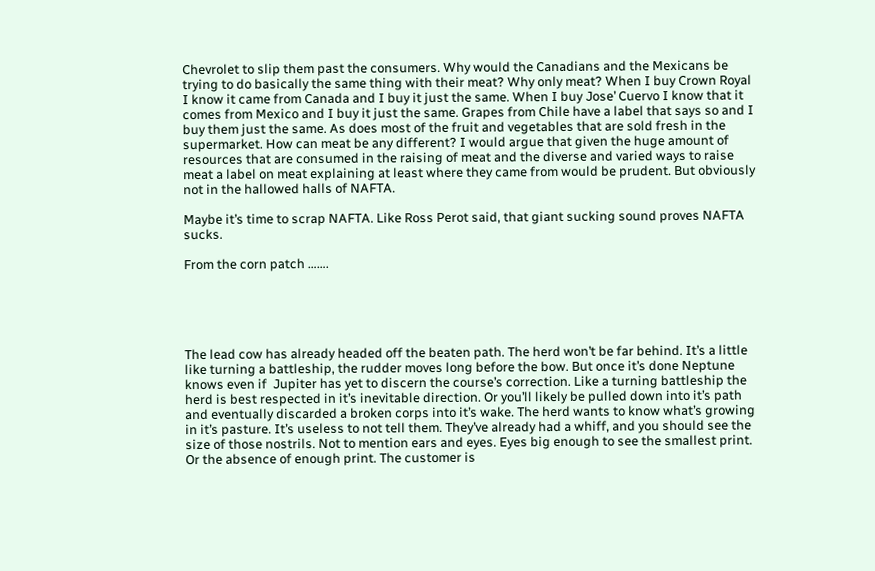Chevrolet to slip them past the consumers. Why would the Canadians and the Mexicans be trying to do basically the same thing with their meat? Why only meat? When I buy Crown Royal I know it came from Canada and I buy it just the same. When I buy Jose’ Cuervo I know that it comes from Mexico and I buy it just the same. Grapes from Chile have a label that says so and I buy them just the same. As does most of the fruit and vegetables that are sold fresh in the supermarket. How can meat be any different? I would argue that given the huge amount of resources that are consumed in the raising of meat and the diverse and varied ways to raise meat a label on meat explaining at least where they came from would be prudent. But obviously not in the hallowed halls of NAFTA.

Maybe it’s time to scrap NAFTA. Like Ross Perot said, that giant sucking sound proves NAFTA sucks.

From the corn patch …….





The lead cow has already headed off the beaten path. The herd won’t be far behind. It’s a little like turning a battleship, the rudder moves long before the bow. But once it’s done Neptune knows even if  Jupiter has yet to discern the course’s correction. Like a turning battleship the herd is best respected in it’s inevitable direction. Or you’ll likely be pulled down into it’s path and eventually discarded a broken corps into it’s wake. The herd wants to know what’s growing in it’s pasture. It’s useless to not tell them. They’ve already had a whiff, and you should see the size of those nostrils. Not to mention ears and eyes. Eyes big enough to see the smallest print. Or the absence of enough print. The customer is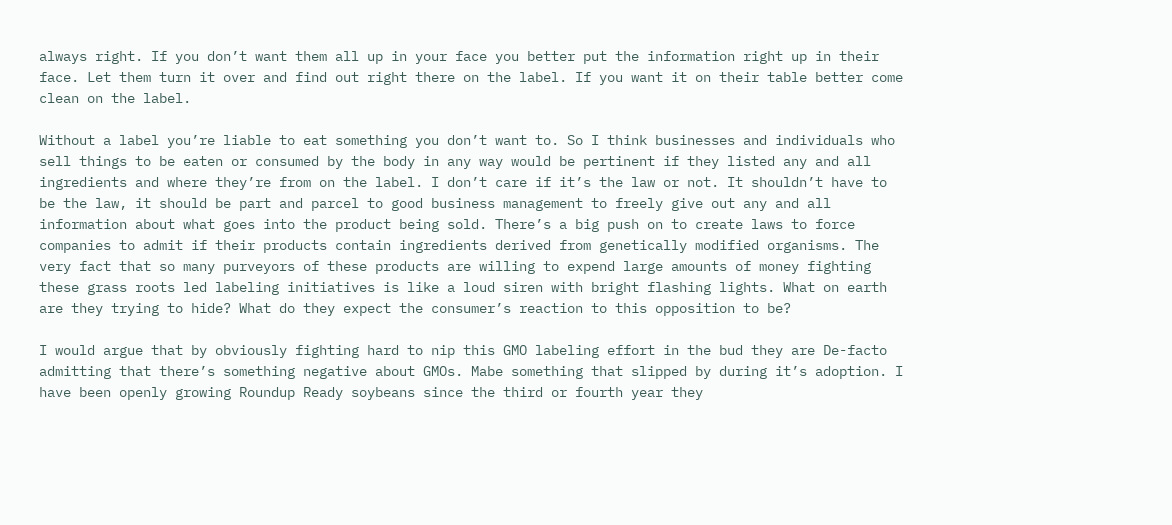always right. If you don’t want them all up in your face you better put the information right up in their face. Let them turn it over and find out right there on the label. If you want it on their table better come clean on the label.

Without a label you’re liable to eat something you don’t want to. So I think businesses and individuals who sell things to be eaten or consumed by the body in any way would be pertinent if they listed any and all ingredients and where they’re from on the label. I don’t care if it’s the law or not. It shouldn’t have to be the law, it should be part and parcel to good business management to freely give out any and all information about what goes into the product being sold. There’s a big push on to create laws to force  companies to admit if their products contain ingredients derived from genetically modified organisms. The very fact that so many purveyors of these products are willing to expend large amounts of money fighting these grass roots led labeling initiatives is like a loud siren with bright flashing lights. What on earth are they trying to hide? What do they expect the consumer’s reaction to this opposition to be?

I would argue that by obviously fighting hard to nip this GMO labeling effort in the bud they are De-facto admitting that there’s something negative about GMOs. Mabe something that slipped by during it’s adoption. I have been openly growing Roundup Ready soybeans since the third or fourth year they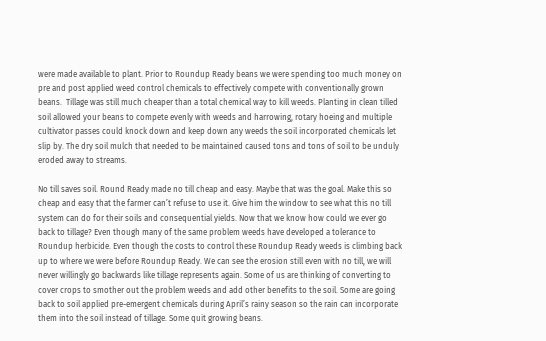were made available to plant. Prior to Roundup Ready beans we were spending too much money on pre and post applied weed control chemicals to effectively compete with conventionally grown beans.  Tillage was still much cheaper than a total chemical way to kill weeds. Planting in clean tilled soil allowed your beans to compete evenly with weeds and harrowing, rotary hoeing and multiple cultivator passes could knock down and keep down any weeds the soil incorporated chemicals let slip by. The dry soil mulch that needed to be maintained caused tons and tons of soil to be unduly eroded away to streams.

No till saves soil. Round Ready made no till cheap and easy. Maybe that was the goal. Make this so cheap and easy that the farmer can’t refuse to use it. Give him the window to see what this no till system can do for their soils and consequential yields. Now that we know how could we ever go back to tillage? Even though many of the same problem weeds have developed a tolerance to Roundup herbicide. Even though the costs to control these Roundup Ready weeds is climbing back up to where we were before Roundup Ready. We can see the erosion still even with no till, we will never willingly go backwards like tillage represents again. Some of us are thinking of converting to cover crops to smother out the problem weeds and add other benefits to the soil. Some are going back to soil applied pre-emergent chemicals during April’s rainy season so the rain can incorporate them into the soil instead of tillage. Some quit growing beans.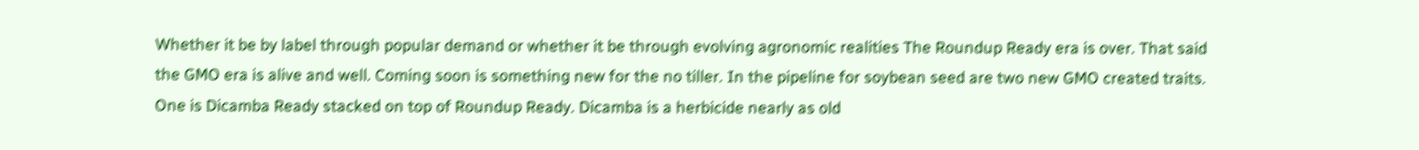Whether it be by label through popular demand or whether it be through evolving agronomic realities The Roundup Ready era is over. That said the GMO era is alive and well. Coming soon is something new for the no tiller. In the pipeline for soybean seed are two new GMO created traits. One is Dicamba Ready stacked on top of Roundup Ready. Dicamba is a herbicide nearly as old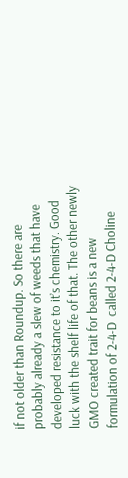if not older than Roundup. So there are probably already a slew of weeds that have developed resistance to it’s chemistry. Good luck with the shelf life of that. The other newly GMO created trait for beans is a new formulation of 2-4-D  called 2-4-D Choline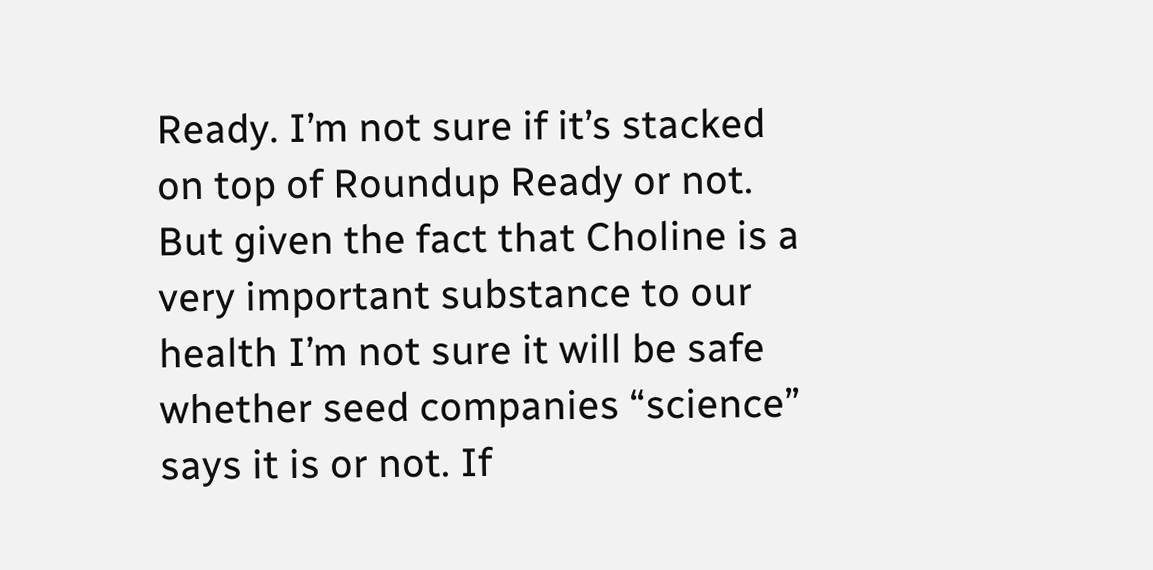Ready. I’m not sure if it’s stacked on top of Roundup Ready or not. But given the fact that Choline is a very important substance to our health I’m not sure it will be safe whether seed companies “science” says it is or not. If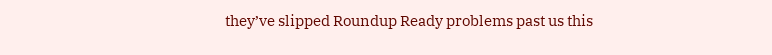they’ve slipped Roundup Ready problems past us this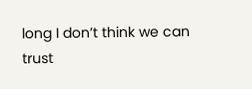long I don’t think we can trust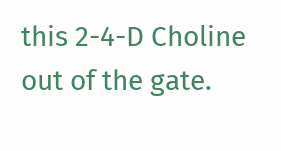this 2-4-D Choline out of the gate.